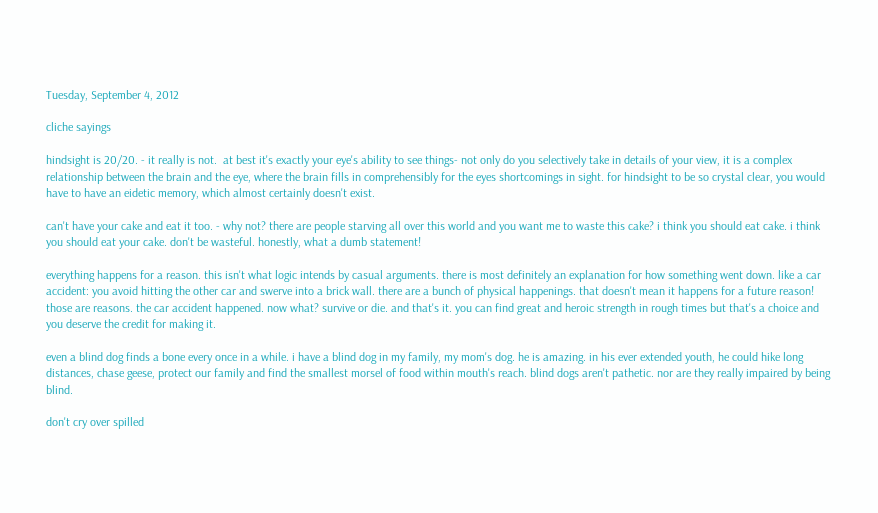Tuesday, September 4, 2012

cliche sayings

hindsight is 20/20. - it really is not.  at best it's exactly your eye's ability to see things- not only do you selectively take in details of your view, it is a complex relationship between the brain and the eye, where the brain fills in comprehensibly for the eyes shortcomings in sight. for hindsight to be so crystal clear, you would have to have an eidetic memory, which almost certainly doesn't exist.

can't have your cake and eat it too. - why not? there are people starving all over this world and you want me to waste this cake? i think you should eat cake. i think you should eat your cake. don't be wasteful. honestly, what a dumb statement!

everything happens for a reason. this isn't what logic intends by casual arguments. there is most definitely an explanation for how something went down. like a car accident: you avoid hitting the other car and swerve into a brick wall. there are a bunch of physical happenings. that doesn't mean it happens for a future reason! those are reasons. the car accident happened. now what? survive or die. and that's it. you can find great and heroic strength in rough times but that's a choice and you deserve the credit for making it.

even a blind dog finds a bone every once in a while. i have a blind dog in my family, my mom's dog. he is amazing. in his ever extended youth, he could hike long distances, chase geese, protect our family and find the smallest morsel of food within mouth's reach. blind dogs aren't pathetic. nor are they really impaired by being blind.

don't cry over spilled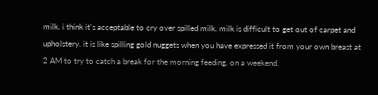milk. i think it's acceptable to cry over spilled milk. milk is difficult to get out of carpet and upholstery. it is like spilling gold nuggets when you have expressed it from your own breast at 2 AM to try to catch a break for the morning feeding, on a weekend.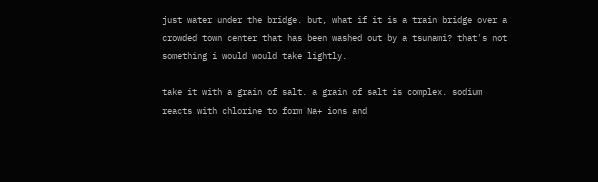just water under the bridge. but, what if it is a train bridge over a crowded town center that has been washed out by a tsunami? that's not something i would would take lightly.

take it with a grain of salt. a grain of salt is complex. sodium reacts with chlorine to form Na+ ions and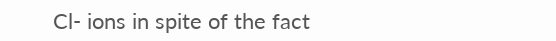Cl- ions in spite of the fact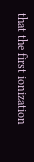that the first ionization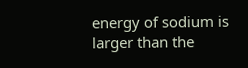energy of sodium is larger than the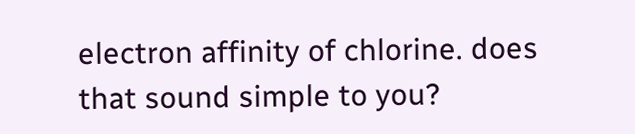electron affinity of chlorine. does that sound simple to you?